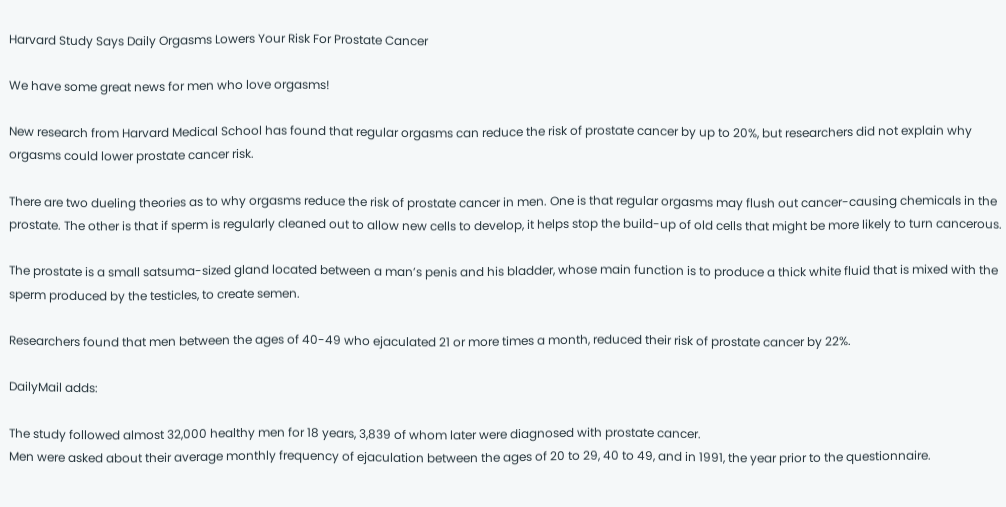Harvard Study Says Daily Orgasms Lowers Your Risk For Prostate Cancer

We have some great news for men who love orgasms!

New research from Harvard Medical School has found that regular orgasms can reduce the risk of prostate cancer by up to 20%, but researchers did not explain why orgasms could lower prostate cancer risk.

There are two dueling theories as to why orgasms reduce the risk of prostate cancer in men. One is that regular orgasms may flush out cancer-causing chemicals in the prostate. The other is that if sperm is regularly cleaned out to allow new cells to develop, it helps stop the build-up of old cells that might be more likely to turn cancerous.

The prostate is a small satsuma-sized gland located between a man’s penis and his bladder, whose main function is to produce a thick white fluid that is mixed with the sperm produced by the testicles, to create semen.

Researchers found that men between the ages of 40-49 who ejaculated 21 or more times a month, reduced their risk of prostate cancer by 22%.

DailyMail adds:

The study followed almost 32,000 healthy men for 18 years, 3,839 of whom later were diagnosed with prostate cancer.
Men were asked about their average monthly frequency of ejaculation between the ages of 20 to 29, 40 to 49, and in 1991, the year prior to the questionnaire.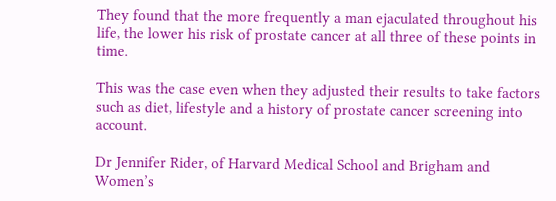They found that the more frequently a man ejaculated throughout his life, the lower his risk of prostate cancer at all three of these points in time.

This was the case even when they adjusted their results to take factors such as diet, lifestyle and a history of prostate cancer screening into account.

Dr Jennifer Rider, of Harvard Medical School and Brigham and Women’s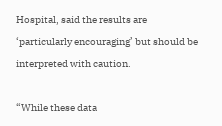Hospital, said the results are ‘particularly encouraging’ but should be interpreted with caution.

“While these data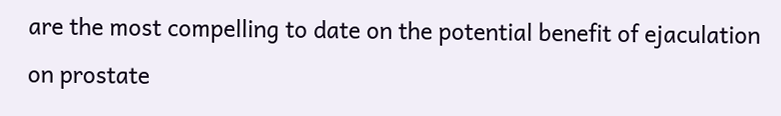are the most compelling to date on the potential benefit of ejaculation on prostate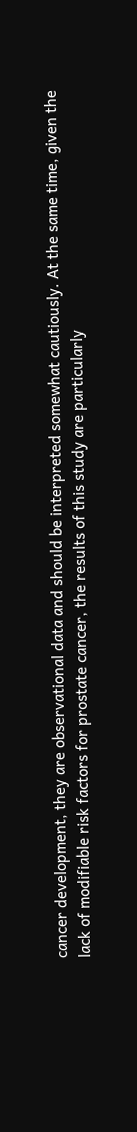cancer development, they are observational data and should be interpreted somewhat cautiously. At the same time, given the lack of modifiable risk factors for prostate cancer, the results of this study are particularly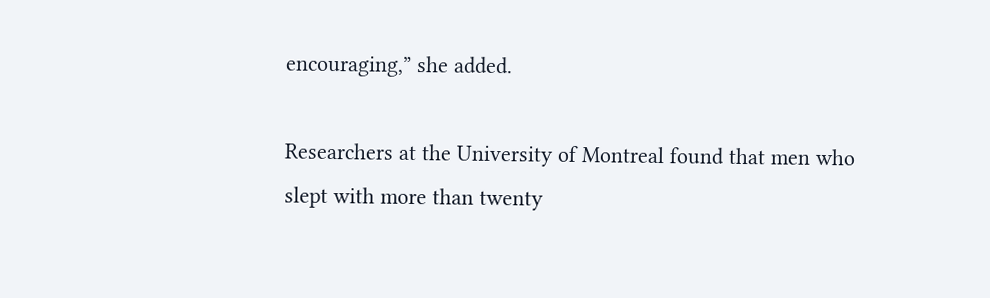encouraging,” she added.

Researchers at the University of Montreal found that men who slept with more than twenty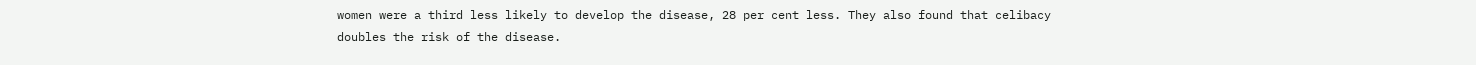women were a third less likely to develop the disease, 28 per cent less. They also found that celibacy doubles the risk of the disease.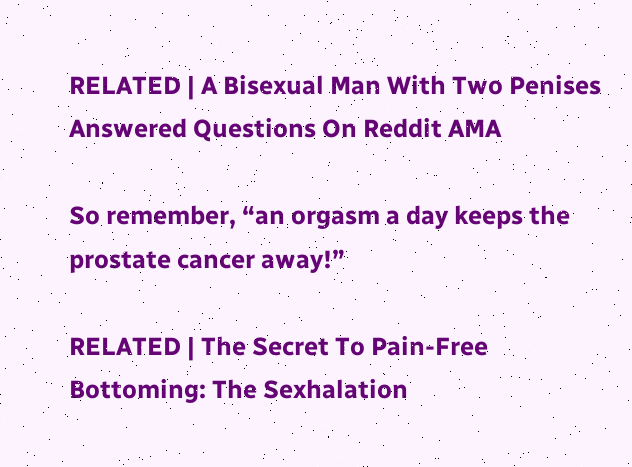RELATED | A Bisexual Man With Two Penises Answered Questions On Reddit AMA

So remember, “an orgasm a day keeps the prostate cancer away!”

RELATED | The Secret To Pain-Free Bottoming: The Sexhalation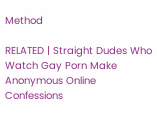Method

RELATED | Straight Dudes Who Watch Gay Porn Make Anonymous Online Confessions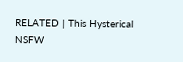RELATED | This Hysterical NSFW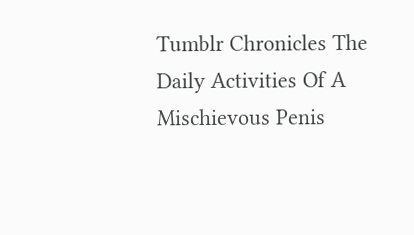Tumblr Chronicles The Daily Activities Of A Mischievous Penis